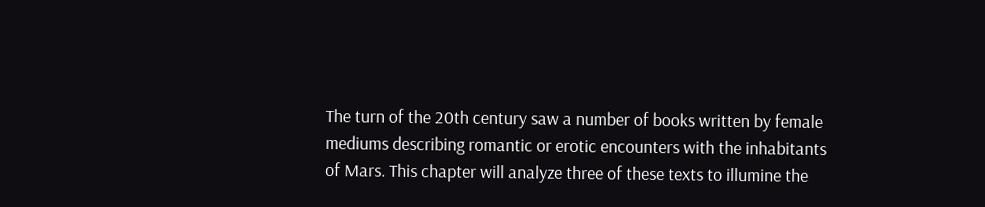The turn of the 20th century saw a number of books written by female mediums describing romantic or erotic encounters with the inhabitants of Mars. This chapter will analyze three of these texts to illumine the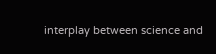interplay between science and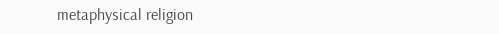metaphysical religion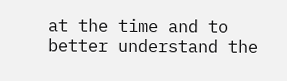at the time and to better understand the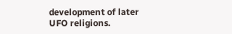development of later UFO religions.